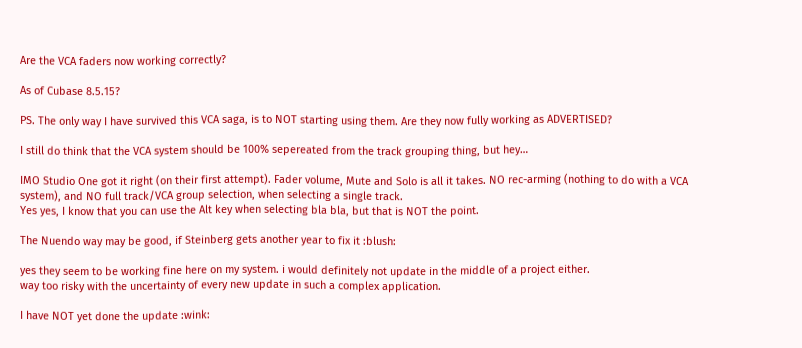Are the VCA faders now working correctly?

As of Cubase 8.5.15?

PS. The only way I have survived this VCA saga, is to NOT starting using them. Are they now fully working as ADVERTISED?

I still do think that the VCA system should be 100% sepereated from the track grouping thing, but hey…

IMO Studio One got it right (on their first attempt). Fader volume, Mute and Solo is all it takes. NO rec-arming (nothing to do with a VCA system), and NO full track/VCA group selection, when selecting a single track.
Yes yes, I know that you can use the Alt key when selecting bla bla, but that is NOT the point.

The Nuendo way may be good, if Steinberg gets another year to fix it :blush:

yes they seem to be working fine here on my system. i would definitely not update in the middle of a project either.
way too risky with the uncertainty of every new update in such a complex application.

I have NOT yet done the update :wink: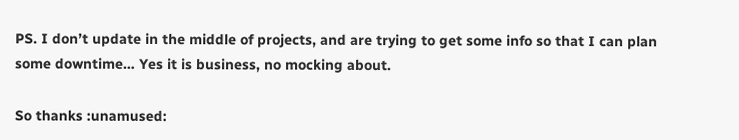PS. I don’t update in the middle of projects, and are trying to get some info so that I can plan some downtime… Yes it is business, no mocking about.

So thanks :unamused: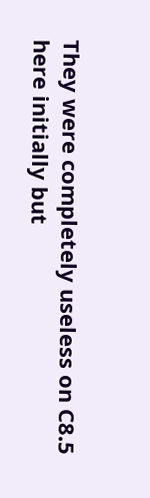They were completely useless on C8.5 here initially but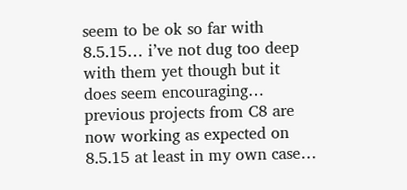seem to be ok so far with 8.5.15… i’ve not dug too deep with them yet though but it does seem encouraging… previous projects from C8 are now working as expected on 8.5.15 at least in my own case…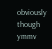obviously though ymmv